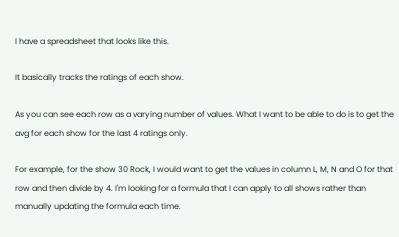I have a spreadsheet that looks like this.

It basically tracks the ratings of each show.

As you can see each row as a varying number of values. What I want to be able to do is to get the avg for each show for the last 4 ratings only.

For example, for the show 30 Rock, I would want to get the values in column L, M, N and O for that row and then divide by 4. I'm looking for a formula that I can apply to all shows rather than manually updating the formula each time.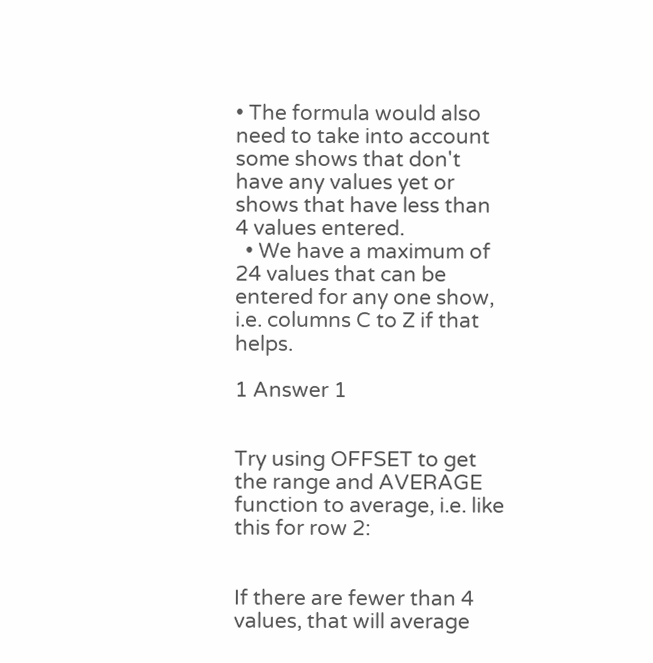• The formula would also need to take into account some shows that don't have any values yet or shows that have less than 4 values entered.
  • We have a maximum of 24 values that can be entered for any one show, i.e. columns C to Z if that helps.

1 Answer 1


Try using OFFSET to get the range and AVERAGE function to average, i.e. like this for row 2:


If there are fewer than 4 values, that will average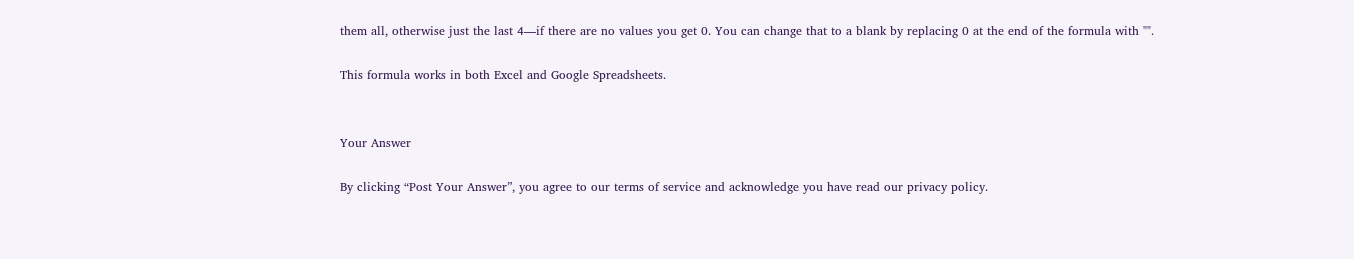them all, otherwise just the last 4—if there are no values you get 0. You can change that to a blank by replacing 0 at the end of the formula with "".

This formula works in both Excel and Google Spreadsheets.


Your Answer

By clicking “Post Your Answer”, you agree to our terms of service and acknowledge you have read our privacy policy.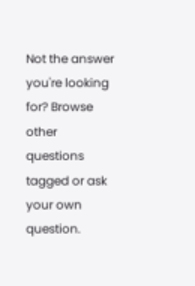Not the answer you're looking for? Browse other questions tagged or ask your own question.